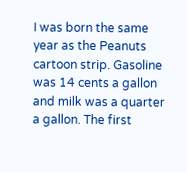I was born the same year as the Peanuts cartoon strip. Gasoline was 14 cents a gallon and milk was a quarter a gallon. The first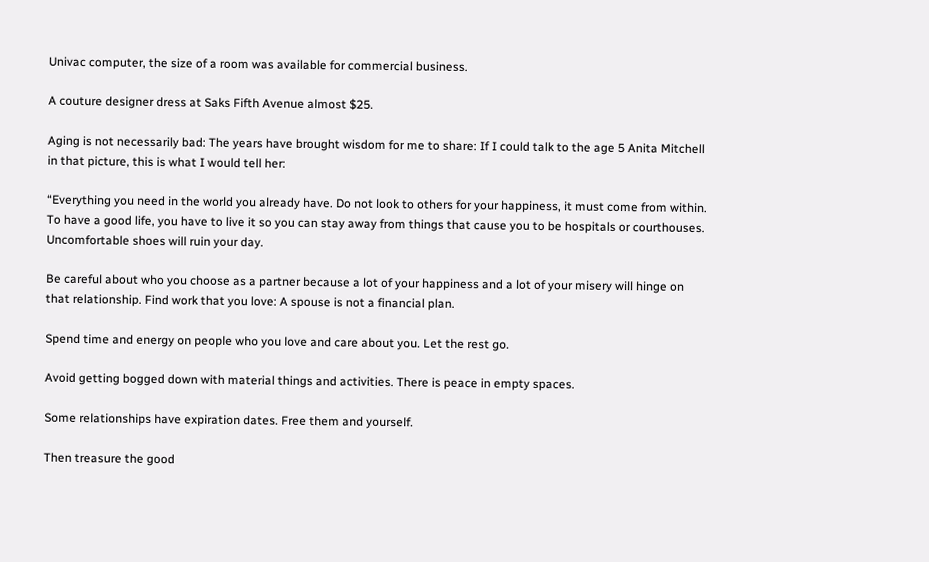Univac computer, the size of a room was available for commercial business.

A couture designer dress at Saks Fifth Avenue almost $25.

Aging is not necessarily bad: The years have brought wisdom for me to share: If I could talk to the age 5 Anita Mitchell in that picture, this is what I would tell her:

“Everything you need in the world you already have. Do not look to others for your happiness, it must come from within. To have a good life, you have to live it so you can stay away from things that cause you to be hospitals or courthouses. Uncomfortable shoes will ruin your day.

Be careful about who you choose as a partner because a lot of your happiness and a lot of your misery will hinge on that relationship. Find work that you love: A spouse is not a financial plan.

Spend time and energy on people who you love and care about you. Let the rest go.

Avoid getting bogged down with material things and activities. There is peace in empty spaces.

Some relationships have expiration dates. Free them and yourself.

Then treasure the good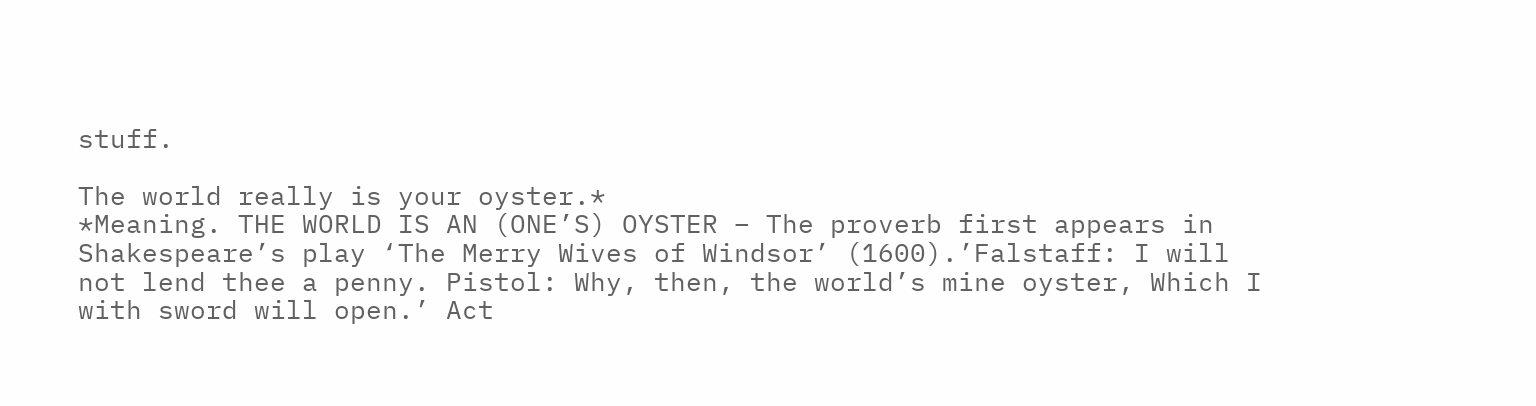stuff.

The world really is your oyster.*
*Meaning. THE WORLD IS AN (ONE’S) OYSTER – The proverb first appears in Shakespeare’s play ‘The Merry Wives of Windsor’ (1600).’Falstaff: I will not lend thee a penny. Pistol: Why, then, the world’s mine oyster, Which I with sword will open.’ Act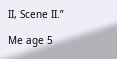II, Scene II.”

Me age 5